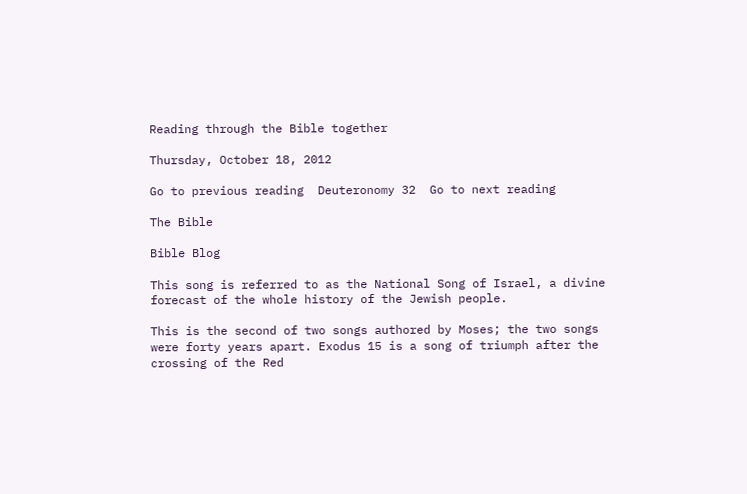Reading through the Bible together

Thursday, October 18, 2012

Go to previous reading  Deuteronomy 32  Go to next reading

The Bible

Bible Blog

This song is referred to as the National Song of Israel, a divine forecast of the whole history of the Jewish people.

This is the second of two songs authored by Moses; the two songs were forty years apart. Exodus 15 is a song of triumph after the crossing of the Red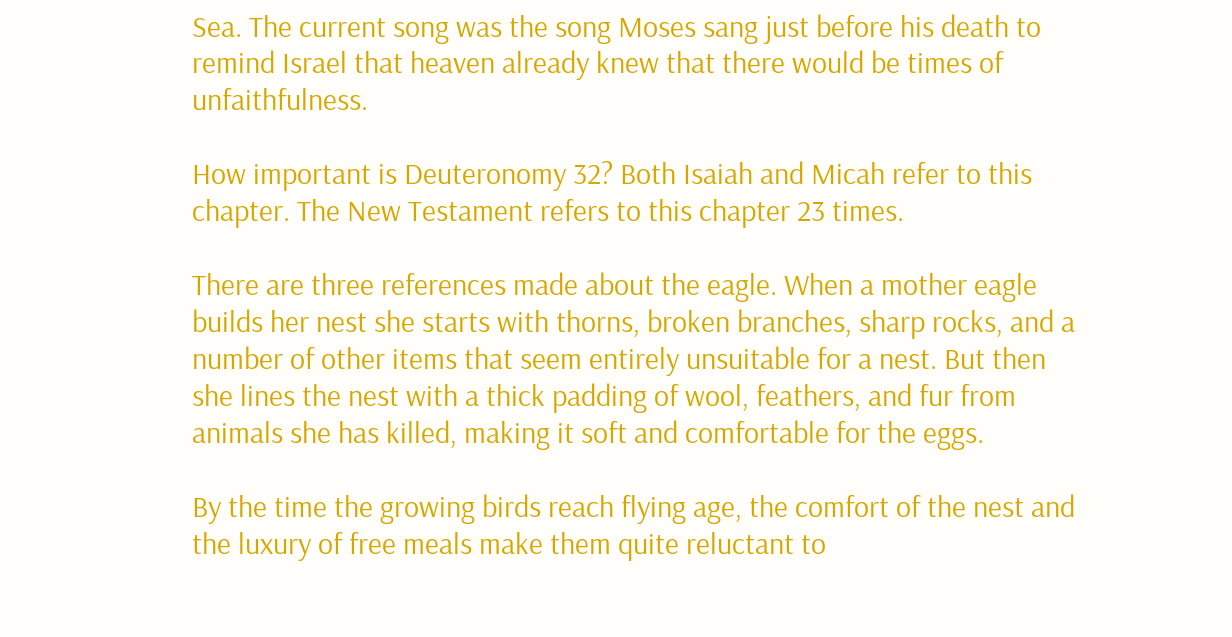Sea. The current song was the song Moses sang just before his death to remind Israel that heaven already knew that there would be times of unfaithfulness.

How important is Deuteronomy 32? Both Isaiah and Micah refer to this chapter. The New Testament refers to this chapter 23 times.

There are three references made about the eagle. When a mother eagle builds her nest she starts with thorns, broken branches, sharp rocks, and a number of other items that seem entirely unsuitable for a nest. But then she lines the nest with a thick padding of wool, feathers, and fur from animals she has killed, making it soft and comfortable for the eggs.

By the time the growing birds reach flying age, the comfort of the nest and the luxury of free meals make them quite reluctant to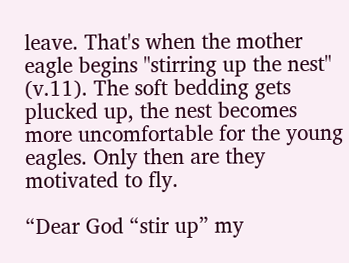leave. That's when the mother eagle begins "stirring up the nest" (v.11). The soft bedding gets plucked up, the nest becomes more uncomfortable for the young eagles. Only then are they motivated to fly.

“Dear God “stir up” my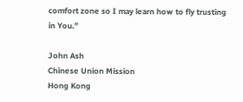comfort zone so I may learn how to fly trusting in You.”

John Ash
Chinese Union Mission
Hong Kong